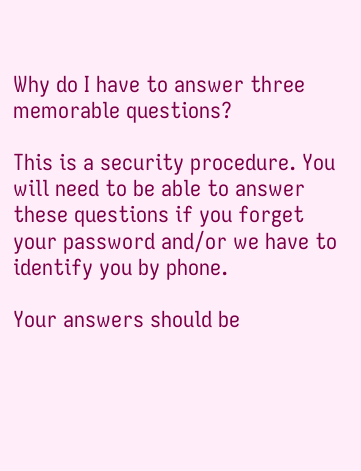Why do I have to answer three memorable questions?

This is a security procedure. You will need to be able to answer these questions if you forget your password and/or we have to identify you by phone.

Your answers should be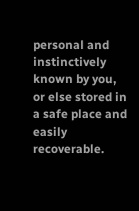personal and instinctively known by you, or else stored in a safe place and easily recoverable.